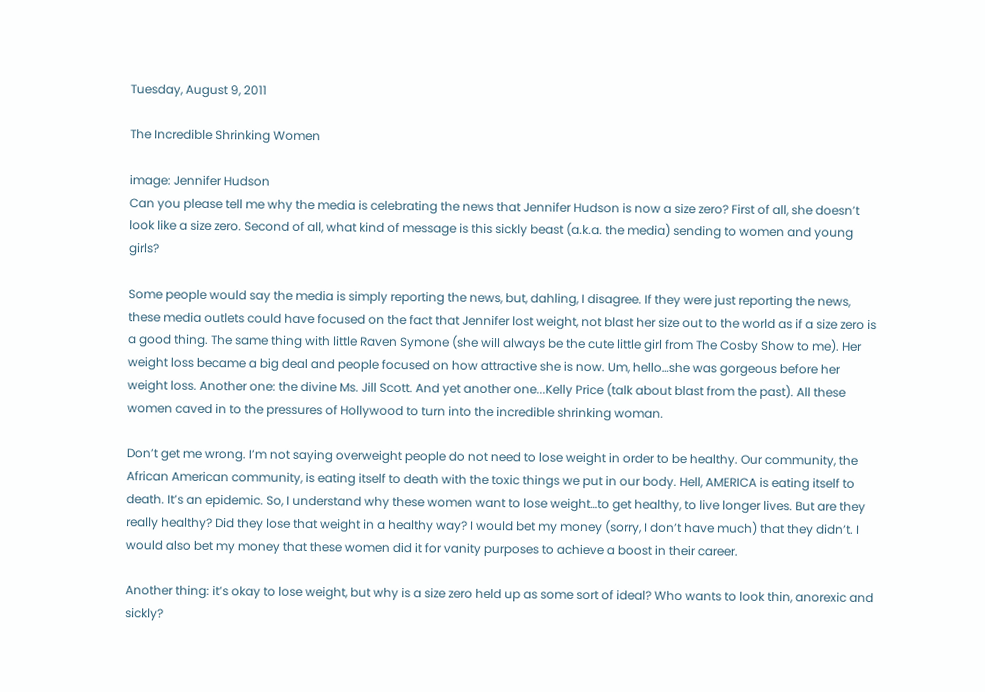Tuesday, August 9, 2011

The Incredible Shrinking Women

image: Jennifer Hudson
Can you please tell me why the media is celebrating the news that Jennifer Hudson is now a size zero? First of all, she doesn’t look like a size zero. Second of all, what kind of message is this sickly beast (a.k.a. the media) sending to women and young girls?

Some people would say the media is simply reporting the news, but, dahling, I disagree. If they were just reporting the news, these media outlets could have focused on the fact that Jennifer lost weight, not blast her size out to the world as if a size zero is a good thing. The same thing with little Raven Symone (she will always be the cute little girl from The Cosby Show to me). Her weight loss became a big deal and people focused on how attractive she is now. Um, hello…she was gorgeous before her weight loss. Another one: the divine Ms. Jill Scott. And yet another one...Kelly Price (talk about blast from the past). All these women caved in to the pressures of Hollywood to turn into the incredible shrinking woman.

Don’t get me wrong. I’m not saying overweight people do not need to lose weight in order to be healthy. Our community, the African American community, is eating itself to death with the toxic things we put in our body. Hell, AMERICA is eating itself to death. It’s an epidemic. So, I understand why these women want to lose weight…to get healthy, to live longer lives. But are they really healthy? Did they lose that weight in a healthy way? I would bet my money (sorry, I don’t have much) that they didn’t. I would also bet my money that these women did it for vanity purposes to achieve a boost in their career.

Another thing: it’s okay to lose weight, but why is a size zero held up as some sort of ideal? Who wants to look thin, anorexic and sickly?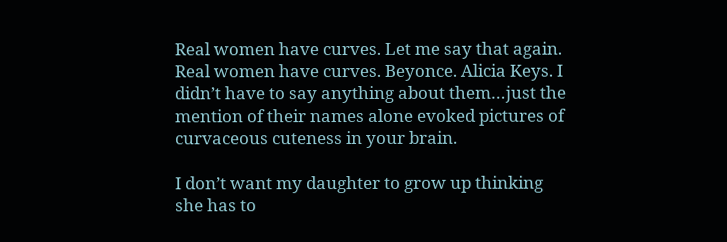Real women have curves. Let me say that again. Real women have curves. Beyonce. Alicia Keys. I didn’t have to say anything about them…just the mention of their names alone evoked pictures of curvaceous cuteness in your brain.

I don’t want my daughter to grow up thinking she has to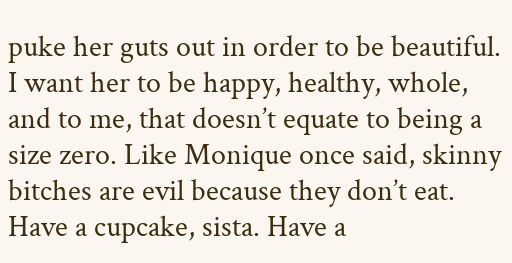puke her guts out in order to be beautiful. I want her to be happy, healthy, whole, and to me, that doesn’t equate to being a size zero. Like Monique once said, skinny bitches are evil because they don’t eat. Have a cupcake, sista. Have a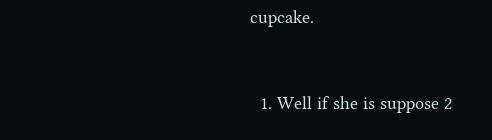cupcake.


  1. Well if she is suppose 2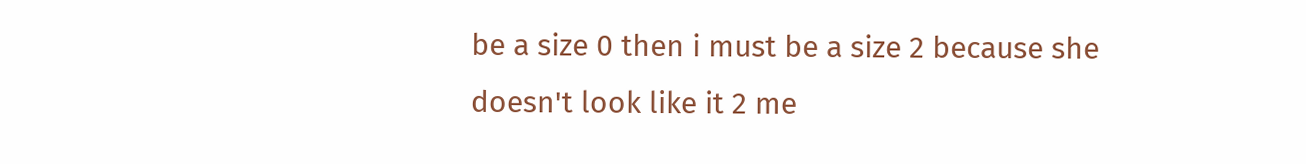be a size 0 then i must be a size 2 because she doesn't look like it 2 me